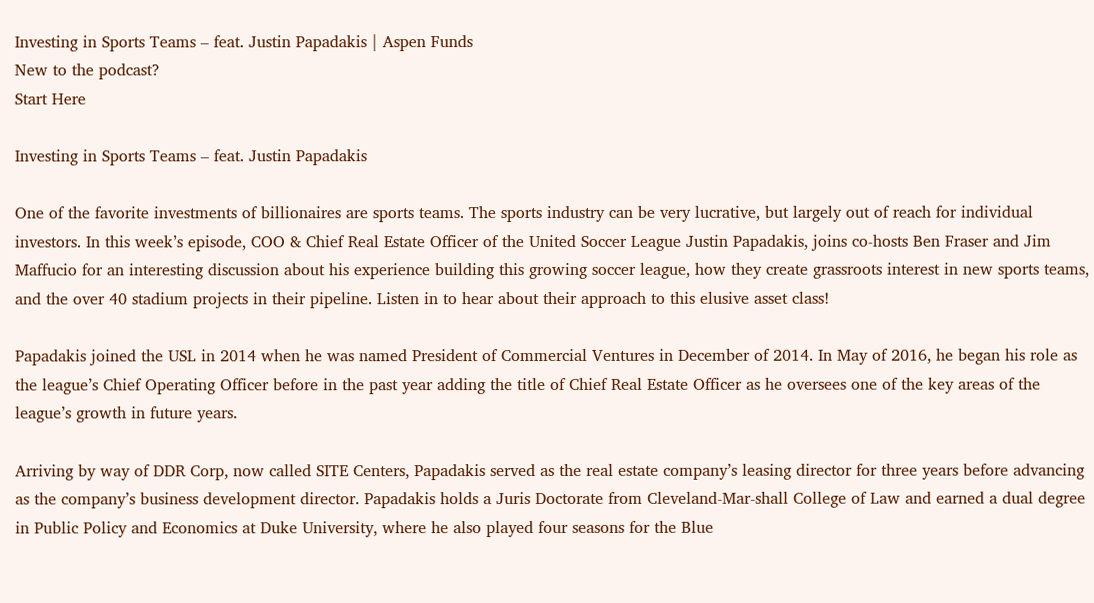Investing in Sports Teams – feat. Justin Papadakis | Aspen Funds
New to the podcast?
Start Here

Investing in Sports Teams – feat. Justin Papadakis

One of the favorite investments of billionaires are sports teams. The sports industry can be very lucrative, but largely out of reach for individual investors. In this week’s episode, COO & Chief Real Estate Officer of the United Soccer League Justin Papadakis, joins co-hosts Ben Fraser and Jim Maffucio for an interesting discussion about his experience building this growing soccer league, how they create grassroots interest in new sports teams, and the over 40 stadium projects in their pipeline. Listen in to hear about their approach to this elusive asset class!

Papadakis joined the USL in 2014 when he was named President of Commercial Ventures in December of 2014. In May of 2016, he began his role as the league’s Chief Operating Officer before in the past year adding the title of Chief Real Estate Officer as he oversees one of the key areas of the league’s growth in future years.

Arriving by way of DDR Corp, now called SITE Centers, Papadakis served as the real estate company’s leasing director for three years before advancing as the company’s business development director. Papadakis holds a Juris Doctorate from Cleveland-Mar-shall College of Law and earned a dual degree in Public Policy and Economics at Duke University, where he also played four seasons for the Blue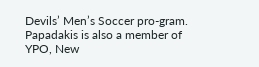Devils’ Men’s Soccer pro-gram. Papadakis is also a member of YPO, New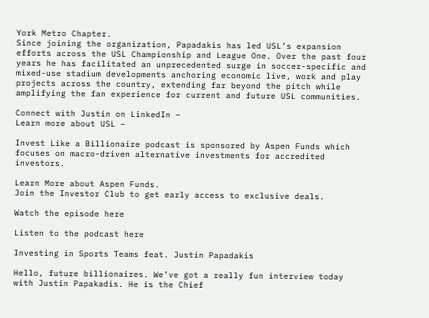York Metro Chapter.
Since joining the organization, Papadakis has led USL’s expansion efforts across the USL Championship and League One. Over the past four years he has facilitated an unprecedented surge in soccer-specific and mixed-use stadium developments anchoring economic live, work and play projects across the country, extending far beyond the pitch while amplifying the fan experience for current and future USL communities.

Connect with Justin on LinkedIn –
Learn more about USL –

Invest Like a Billionaire podcast is sponsored by Aspen Funds which focuses on macro-driven alternative investments for accredited investors.

Learn More about Aspen Funds.
Join the Investor Club to get early access to exclusive deals.

Watch the episode here

Listen to the podcast here

Investing in Sports Teams feat. Justin Papadakis

Hello, future billionaires. We’ve got a really fun interview today with Justin Papakadis. He is the Chief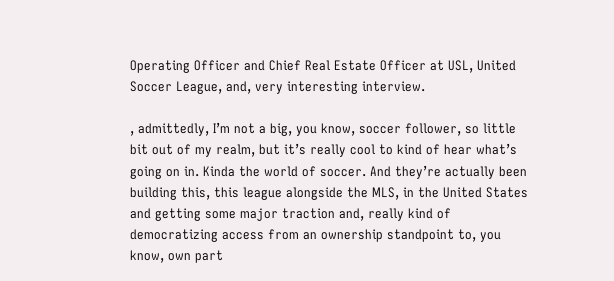Operating Officer and Chief Real Estate Officer at USL, United Soccer League, and, very interesting interview.

, admittedly, I’m not a big, you know, soccer follower, so little bit out of my realm, but it’s really cool to kind of hear what’s going on in. Kinda the world of soccer. And they’re actually been building this, this league alongside the MLS, in the United States and getting some major traction and, really kind of democratizing access from an ownership standpoint to, you know, own part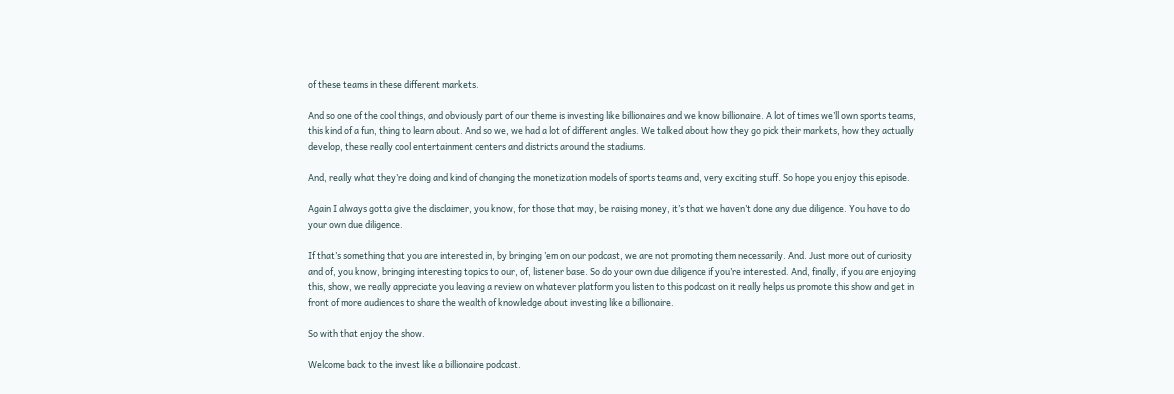of these teams in these different markets.

And so one of the cool things, and obviously part of our theme is investing like billionaires and we know billionaire. A lot of times we’ll own sports teams, this kind of a fun, thing to learn about. And so we, we had a lot of different angles. We talked about how they go pick their markets, how they actually develop, these really cool entertainment centers and districts around the stadiums.

And, really what they’re doing and kind of changing the monetization models of sports teams and, very exciting stuff. So hope you enjoy this episode.

Again I always gotta give the disclaimer, you know, for those that may, be raising money, it’s that we haven’t done any due diligence. You have to do your own due diligence.

If that’s something that you are interested in, by bringing ’em on our podcast, we are not promoting them necessarily. And. Just more out of curiosity and of, you know, bringing interesting topics to our, of, listener base. So do your own due diligence if you’re interested. And, finally, if you are enjoying this, show, we really appreciate you leaving a review on whatever platform you listen to this podcast on it really helps us promote this show and get in front of more audiences to share the wealth of knowledge about investing like a billionaire.

So with that enjoy the show.

Welcome back to the invest like a billionaire podcast.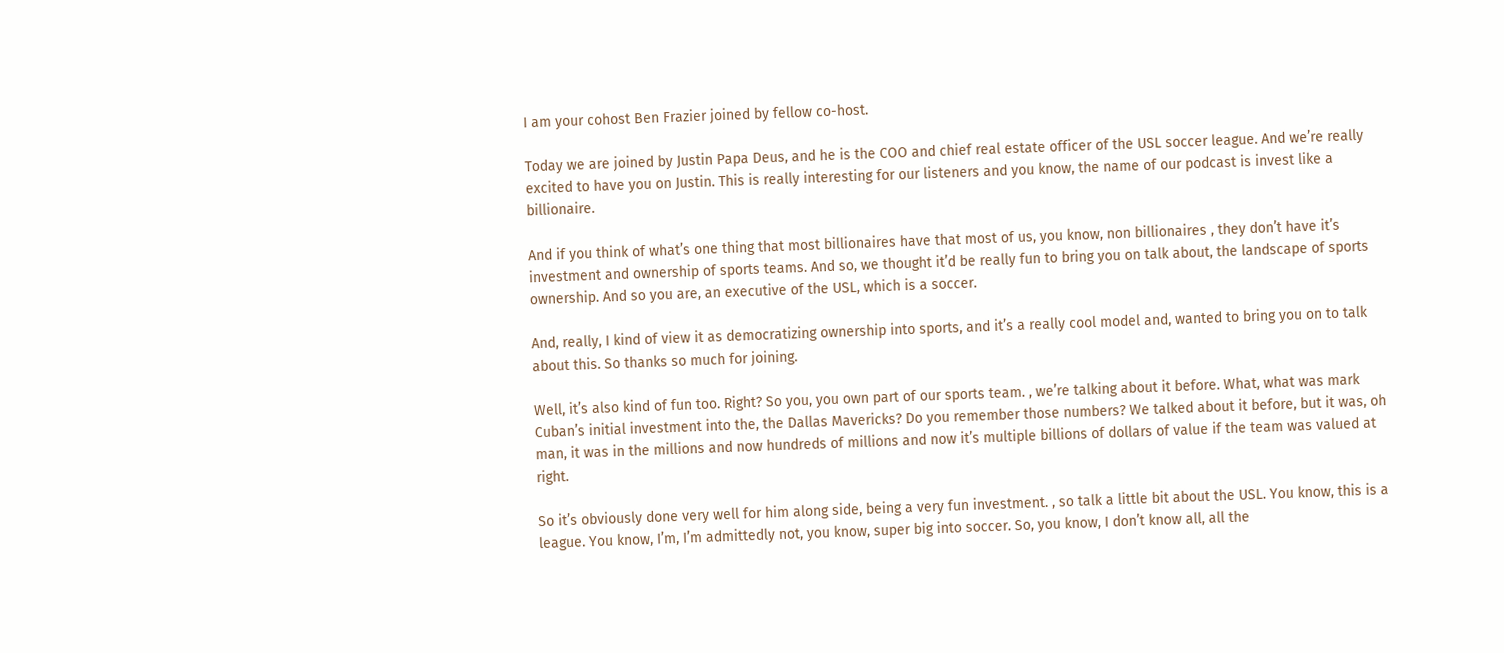I am your cohost Ben Frazier joined by fellow co-host.

Today we are joined by Justin Papa Deus, and he is the COO and chief real estate officer of the USL soccer league. And we’re really excited to have you on Justin. This is really interesting for our listeners and you know, the name of our podcast is invest like a billionaire.

And if you think of what’s one thing that most billionaires have that most of us, you know, non billionaires , they don’t have it’s investment and ownership of sports teams. And so, we thought it’d be really fun to bring you on talk about, the landscape of sports ownership. And so you are, an executive of the USL, which is a soccer.

And, really, I kind of view it as democratizing ownership into sports, and it’s a really cool model and, wanted to bring you on to talk about this. So thanks so much for joining.

Well, it’s also kind of fun too. Right? So you, you own part of our sports team. , we’re talking about it before. What, what was mark Cuban’s initial investment into the, the Dallas Mavericks? Do you remember those numbers? We talked about it before, but it was, oh man, it was in the millions and now hundreds of millions and now it’s multiple billions of dollars of value if the team was valued at right.

So it’s obviously done very well for him along side, being a very fun investment. , so talk a little bit about the USL. You know, this is a league. You know, I’m, I’m admittedly not, you know, super big into soccer. So, you know, I don’t know all, all the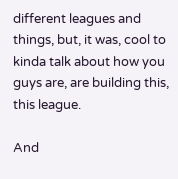different leagues and things, but, it was, cool to kinda talk about how you guys are, are building this, this league.

And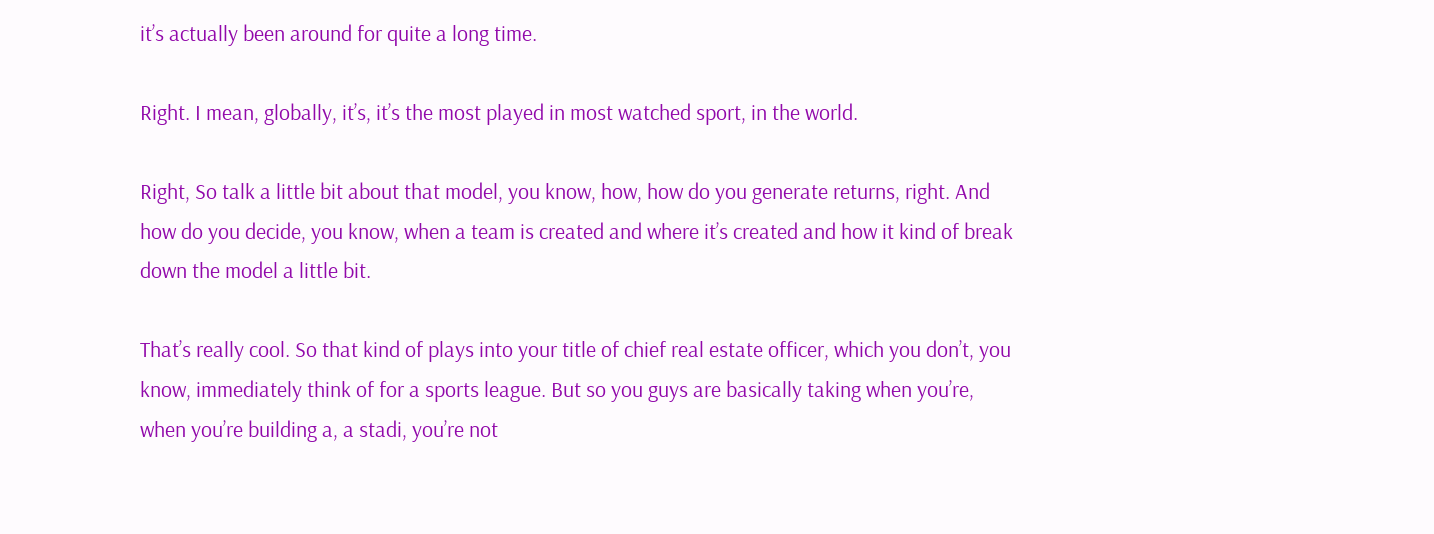it’s actually been around for quite a long time.

Right. I mean, globally, it’s, it’s the most played in most watched sport, in the world.

Right, So talk a little bit about that model, you know, how, how do you generate returns, right. And how do you decide, you know, when a team is created and where it’s created and how it kind of break down the model a little bit.

That’s really cool. So that kind of plays into your title of chief real estate officer, which you don’t, you know, immediately think of for a sports league. But so you guys are basically taking when you’re, when you’re building a, a stadi, you’re not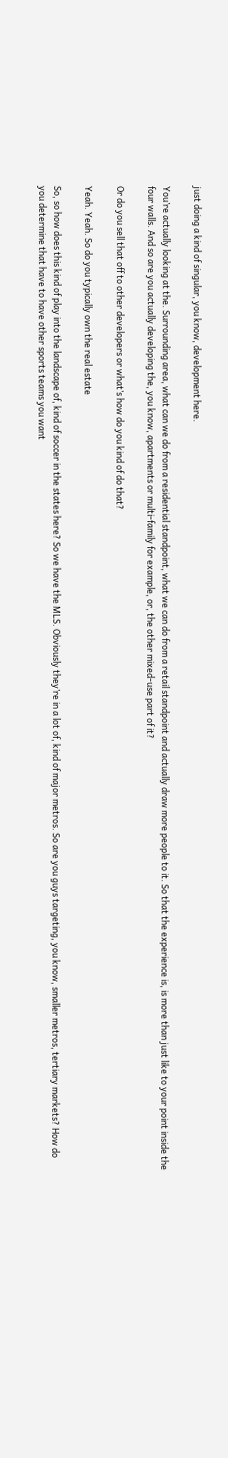just doing a kind of singular, you know, development here.

You’re actually looking at the. Surrounding area, what can we do from a residential standpoint, what we can do from a retail standpoint and actually draw more people to it. So that the experience is, is more than just like to your point inside the four walls. And so are you actually developing the, you know, apartments or multi-family for example, or, the other mixed-use part of it?

Or do you sell that off to other developers or what’s how do you kind of do that?

Yeah. Yeah. So do you typically own the real estate

So, so how does this kind of play into the landscape of, kind of soccer in the states here? So we have the MLS. Obviously they’re in a lot of, kind of major metros. So are you guys targeting, you know, smaller metros, tertiary markets? How do you determine that have to have other sports teams you want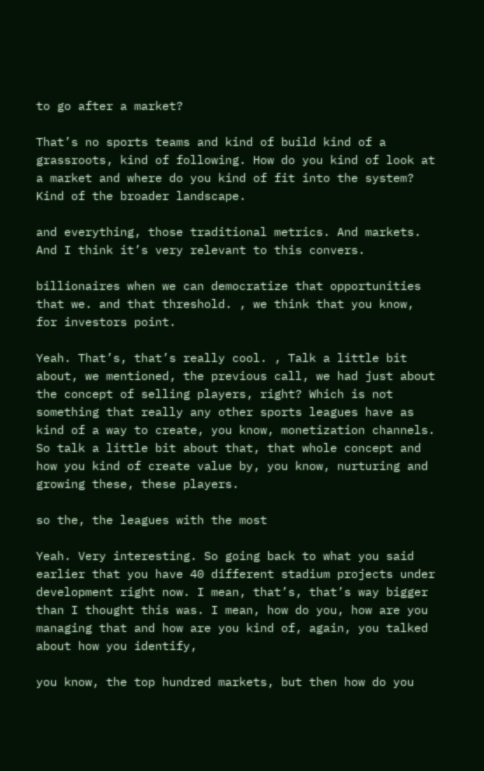to go after a market?

That’s no sports teams and kind of build kind of a grassroots, kind of following. How do you kind of look at a market and where do you kind of fit into the system? Kind of the broader landscape.

and everything, those traditional metrics. And markets. And I think it’s very relevant to this convers.

billionaires when we can democratize that opportunities that we. and that threshold. , we think that you know, for investors point.

Yeah. That’s, that’s really cool. , Talk a little bit about, we mentioned, the previous call, we had just about the concept of selling players, right? Which is not something that really any other sports leagues have as kind of a way to create, you know, monetization channels. So talk a little bit about that, that whole concept and how you kind of create value by, you know, nurturing and growing these, these players.

so the, the leagues with the most

Yeah. Very interesting. So going back to what you said earlier that you have 40 different stadium projects under development right now. I mean, that’s, that’s way bigger than I thought this was. I mean, how do you, how are you managing that and how are you kind of, again, you talked about how you identify,

you know, the top hundred markets, but then how do you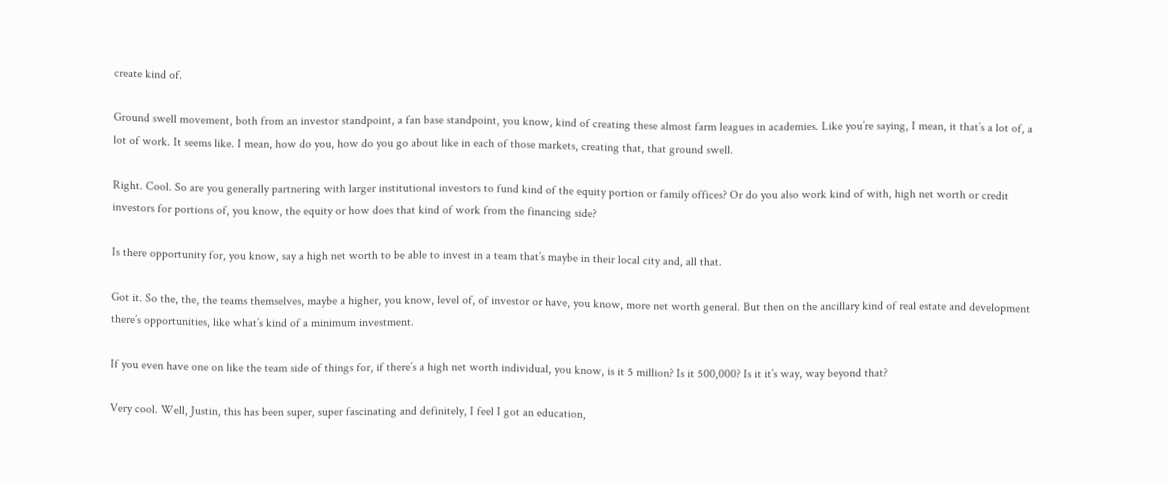create kind of.

Ground swell movement, both from an investor standpoint, a fan base standpoint, you know, kind of creating these almost farm leagues in academies. Like you’re saying, I mean, it that’s a lot of, a lot of work. It seems like. I mean, how do you, how do you go about like in each of those markets, creating that, that ground swell.

Right. Cool. So are you generally partnering with larger institutional investors to fund kind of the equity portion or family offices? Or do you also work kind of with, high net worth or credit investors for portions of, you know, the equity or how does that kind of work from the financing side?

Is there opportunity for, you know, say a high net worth to be able to invest in a team that’s maybe in their local city and, all that.

Got it. So the, the, the teams themselves, maybe a higher, you know, level of, of investor or have, you know, more net worth general. But then on the ancillary kind of real estate and development there’s opportunities, like what’s kind of a minimum investment.

If you even have one on like the team side of things for, if there’s a high net worth individual, you know, is it 5 million? Is it 500,000? Is it it’s way, way beyond that?

Very cool. Well, Justin, this has been super, super fascinating and definitely, I feel I got an education,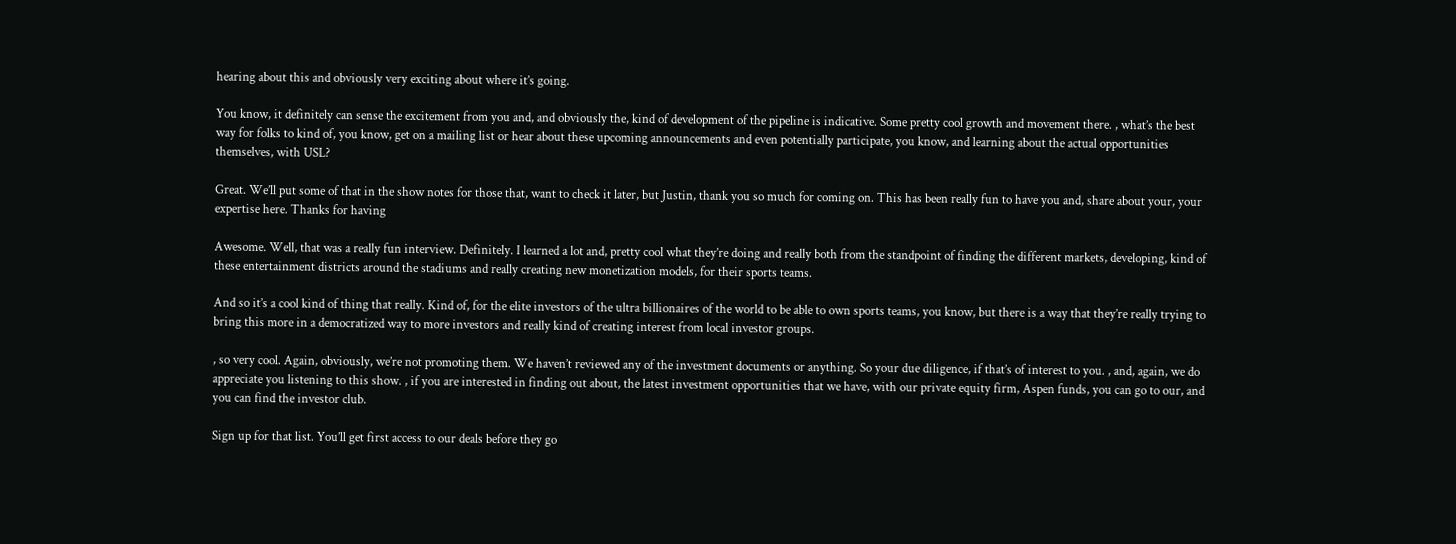hearing about this and obviously very exciting about where it’s going.

You know, it definitely can sense the excitement from you and, and obviously the, kind of development of the pipeline is indicative. Some pretty cool growth and movement there. , what’s the best way for folks to kind of, you know, get on a mailing list or hear about these upcoming announcements and even potentially participate, you know, and learning about the actual opportunities themselves, with USL?

Great. We’ll put some of that in the show notes for those that, want to check it later, but Justin, thank you so much for coming on. This has been really fun to have you and, share about your, your expertise here. Thanks for having

Awesome. Well, that was a really fun interview. Definitely. I learned a lot and, pretty cool what they’re doing and really both from the standpoint of finding the different markets, developing, kind of these entertainment districts around the stadiums and really creating new monetization models, for their sports teams.

And so it’s a cool kind of thing that really. Kind of, for the elite investors of the ultra billionaires of the world to be able to own sports teams, you know, but there is a way that they’re really trying to bring this more in a democratized way to more investors and really kind of creating interest from local investor groups.

, so very cool. Again, obviously, we’re not promoting them. We haven’t reviewed any of the investment documents or anything. So your due diligence, if that’s of interest to you. , and, again, we do appreciate you listening to this show. , if you are interested in finding out about, the latest investment opportunities that we have, with our private equity firm, Aspen funds, you can go to our, and you can find the investor club.

Sign up for that list. You’ll get first access to our deals before they go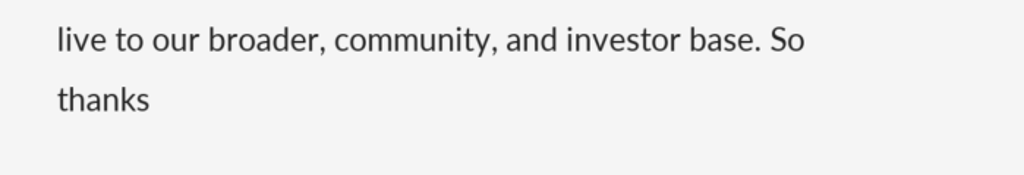live to our broader, community, and investor base. So thanks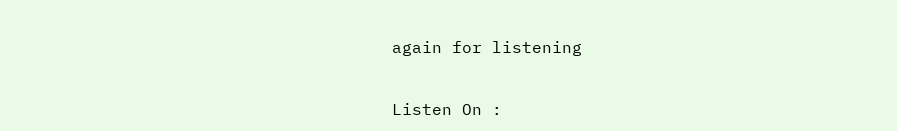again for listening


Listen On :